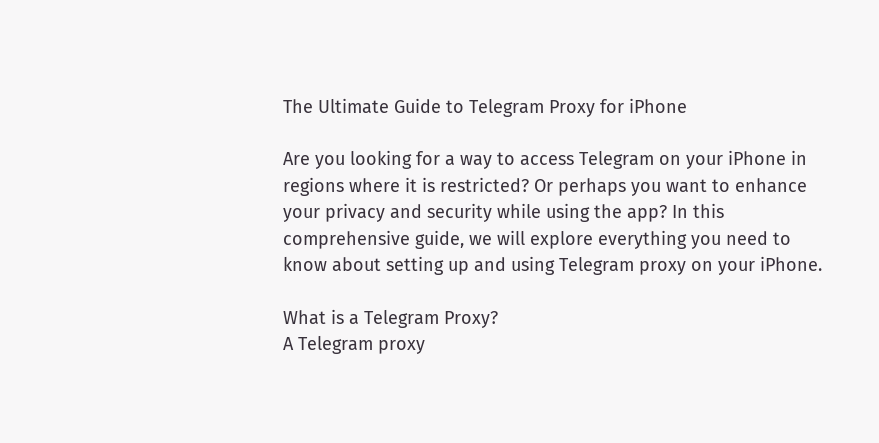The Ultimate Guide to Telegram Proxy for iPhone

Are you looking for a way to access Telegram on your iPhone in regions where it is restricted? Or perhaps you want to enhance your privacy and security while using the app? In this comprehensive guide, we will explore everything you need to know about setting up and using Telegram proxy on your iPhone.

What is a Telegram Proxy?
A Telegram proxy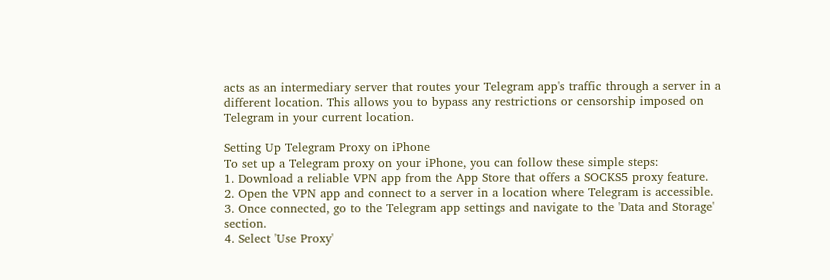acts as an intermediary server that routes your Telegram app's traffic through a server in a different location. This allows you to bypass any restrictions or censorship imposed on Telegram in your current location.

Setting Up Telegram Proxy on iPhone
To set up a Telegram proxy on your iPhone, you can follow these simple steps:
1. Download a reliable VPN app from the App Store that offers a SOCKS5 proxy feature.
2. Open the VPN app and connect to a server in a location where Telegram is accessible.
3. Once connected, go to the Telegram app settings and navigate to the 'Data and Storage' section.
4. Select 'Use Proxy'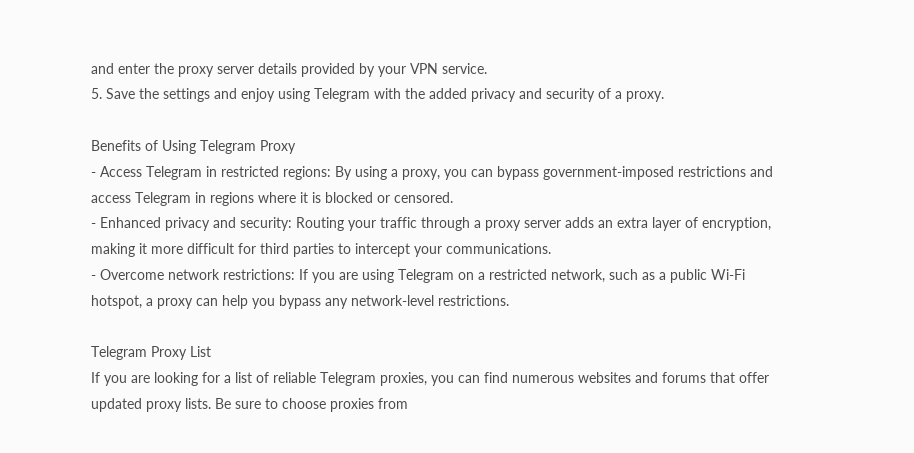and enter the proxy server details provided by your VPN service.
5. Save the settings and enjoy using Telegram with the added privacy and security of a proxy.

Benefits of Using Telegram Proxy
- Access Telegram in restricted regions: By using a proxy, you can bypass government-imposed restrictions and access Telegram in regions where it is blocked or censored.
- Enhanced privacy and security: Routing your traffic through a proxy server adds an extra layer of encryption, making it more difficult for third parties to intercept your communications.
- Overcome network restrictions: If you are using Telegram on a restricted network, such as a public Wi-Fi hotspot, a proxy can help you bypass any network-level restrictions.

Telegram Proxy List
If you are looking for a list of reliable Telegram proxies, you can find numerous websites and forums that offer updated proxy lists. Be sure to choose proxies from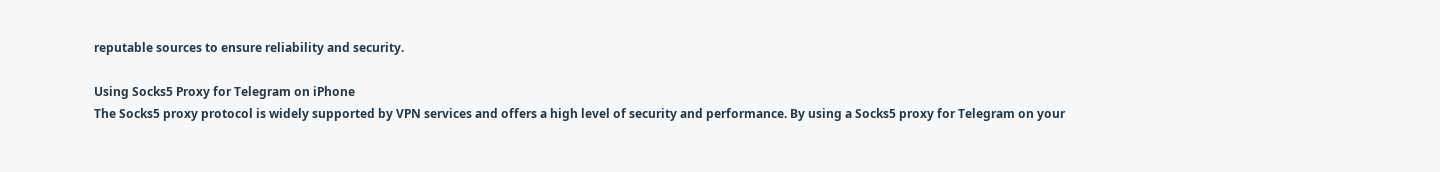reputable sources to ensure reliability and security.

Using Socks5 Proxy for Telegram on iPhone
The Socks5 proxy protocol is widely supported by VPN services and offers a high level of security and performance. By using a Socks5 proxy for Telegram on your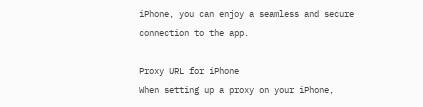iPhone, you can enjoy a seamless and secure connection to the app.

Proxy URL for iPhone
When setting up a proxy on your iPhone,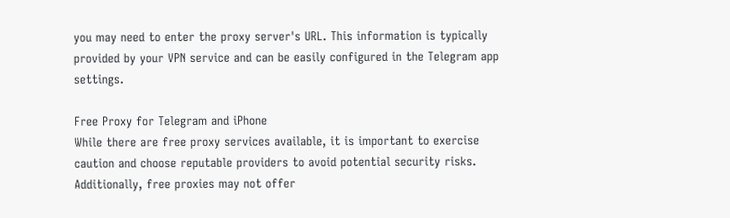you may need to enter the proxy server's URL. This information is typically provided by your VPN service and can be easily configured in the Telegram app settings.

Free Proxy for Telegram and iPhone
While there are free proxy services available, it is important to exercise caution and choose reputable providers to avoid potential security risks. Additionally, free proxies may not offer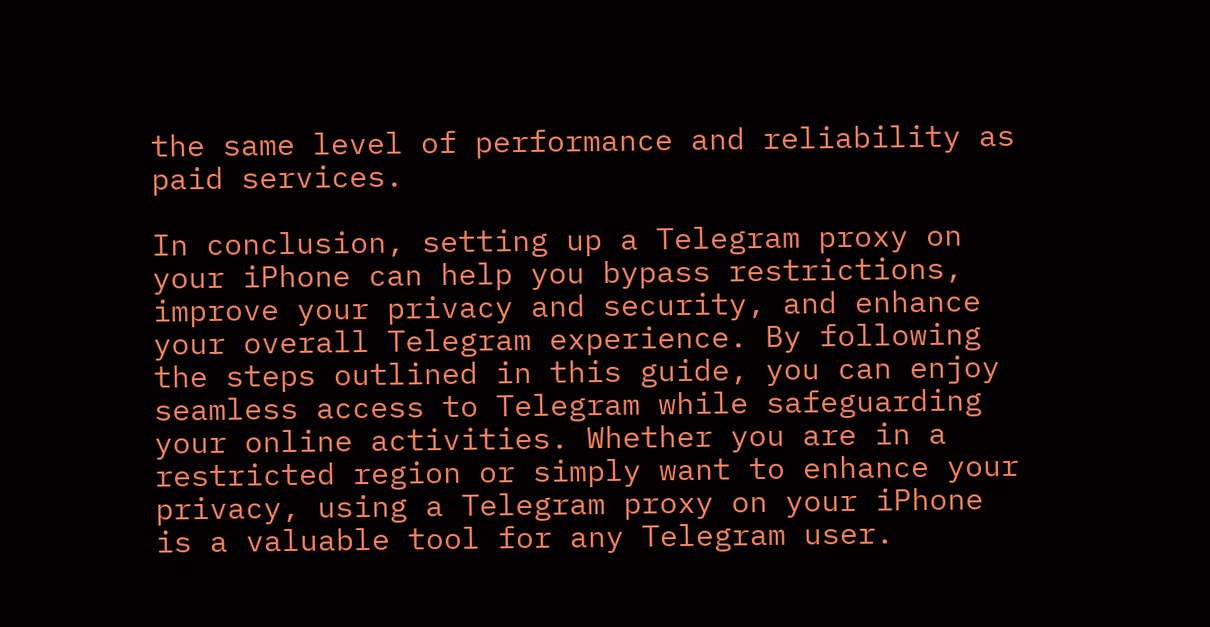the same level of performance and reliability as paid services.

In conclusion, setting up a Telegram proxy on your iPhone can help you bypass restrictions, improve your privacy and security, and enhance your overall Telegram experience. By following the steps outlined in this guide, you can enjoy seamless access to Telegram while safeguarding your online activities. Whether you are in a restricted region or simply want to enhance your privacy, using a Telegram proxy on your iPhone is a valuable tool for any Telegram user.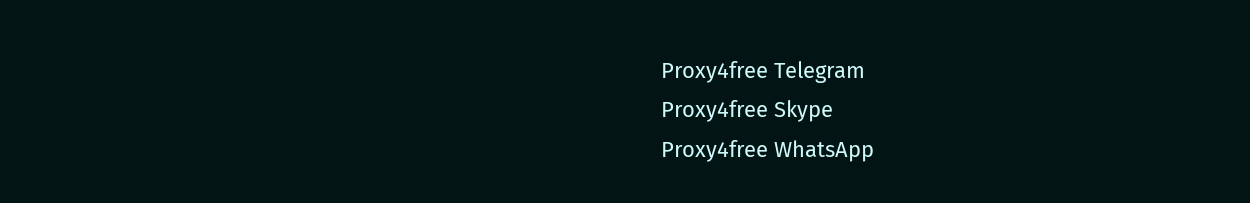Proxy4free Telegram
Proxy4free Skype
Proxy4free WhatsApp